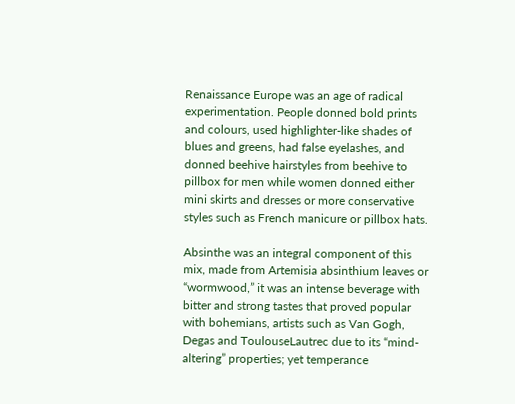Renaissance Europe was an age of radical experimentation. People donned bold prints and colours, used highlighter-like shades of blues and greens, had false eyelashes, and donned beehive hairstyles from beehive to pillbox for men while women donned either mini skirts and dresses or more conservative styles such as French manicure or pillbox hats.

Absinthe was an integral component of this mix, made from Artemisia absinthium leaves or “wormwood,” it was an intense beverage with bitter and strong tastes that proved popular with bohemians, artists such as Van Gogh, Degas and ToulouseLautrec due to its “mind-altering” properties; yet temperance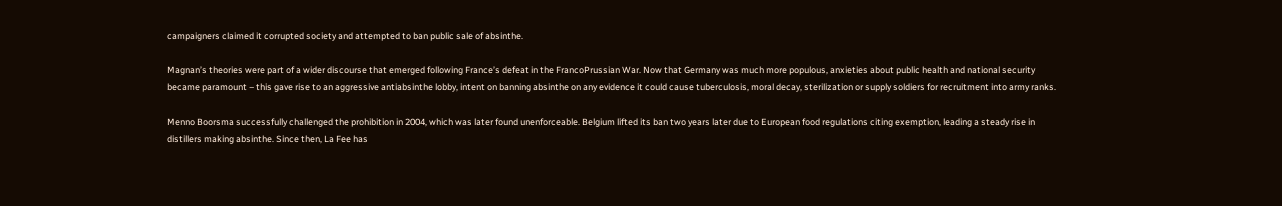campaigners claimed it corrupted society and attempted to ban public sale of absinthe.

Magnan’s theories were part of a wider discourse that emerged following France’s defeat in the FrancoPrussian War. Now that Germany was much more populous, anxieties about public health and national security became paramount – this gave rise to an aggressive antiabsinthe lobby, intent on banning absinthe on any evidence it could cause tuberculosis, moral decay, sterilization or supply soldiers for recruitment into army ranks.

Menno Boorsma successfully challenged the prohibition in 2004, which was later found unenforceable. Belgium lifted its ban two years later due to European food regulations citing exemption, leading a steady rise in distillers making absinthe. Since then, La Fee has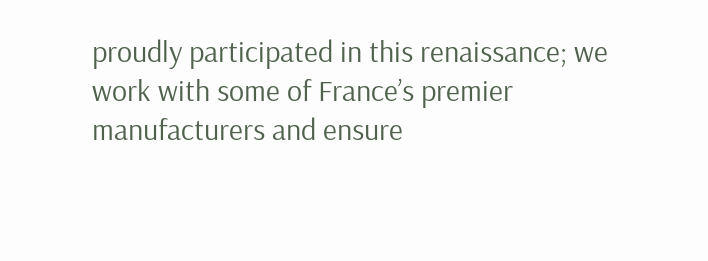proudly participated in this renaissance; we work with some of France’s premier manufacturers and ensure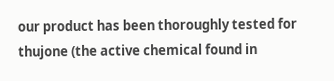our product has been thoroughly tested for thujone (the active chemical found in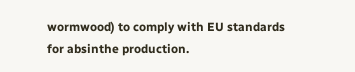wormwood) to comply with EU standards for absinthe production.